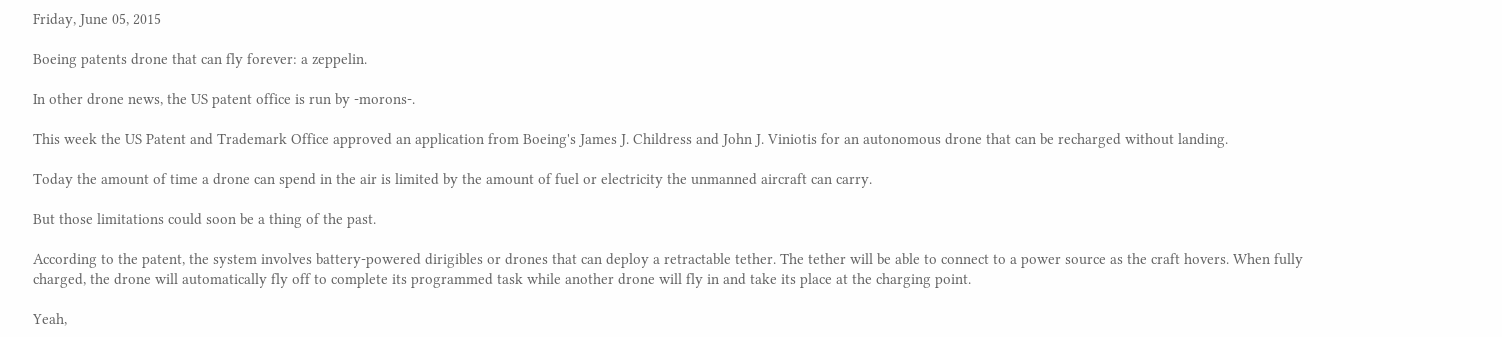Friday, June 05, 2015

Boeing patents drone that can fly forever: a zeppelin.

In other drone news, the US patent office is run by -morons-.

This week the US Patent and Trademark Office approved an application from Boeing's James J. Childress and John J. Viniotis for an autonomous drone that can be recharged without landing.

Today the amount of time a drone can spend in the air is limited by the amount of fuel or electricity the unmanned aircraft can carry.

But those limitations could soon be a thing of the past.

According to the patent, the system involves battery-powered dirigibles or drones that can deploy a retractable tether. The tether will be able to connect to a power source as the craft hovers. When fully charged, the drone will automatically fly off to complete its programmed task while another drone will fly in and take its place at the charging point.

Yeah,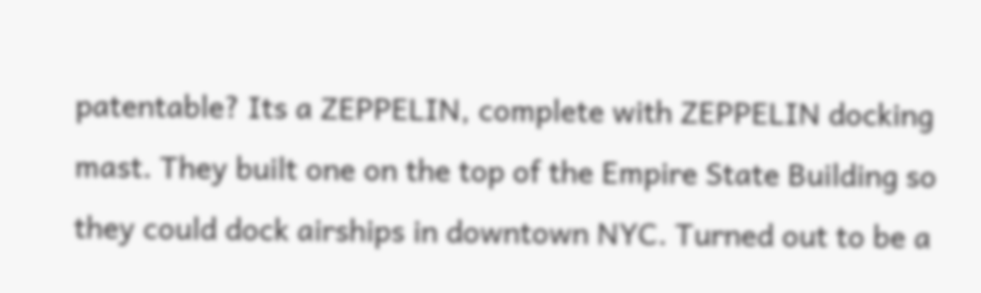patentable? Its a ZEPPELIN, complete with ZEPPELIN docking mast. They built one on the top of the Empire State Building so they could dock airships in downtown NYC. Turned out to be a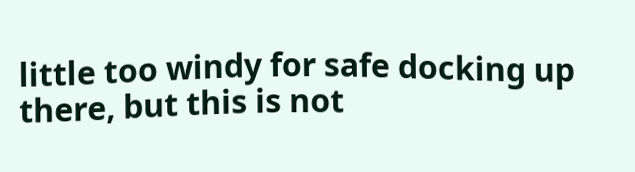little too windy for safe docking up there, but this is not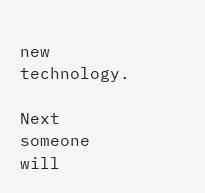new technology.

Next someone will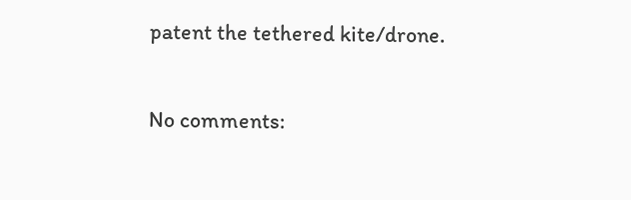patent the tethered kite/drone.

No comments: